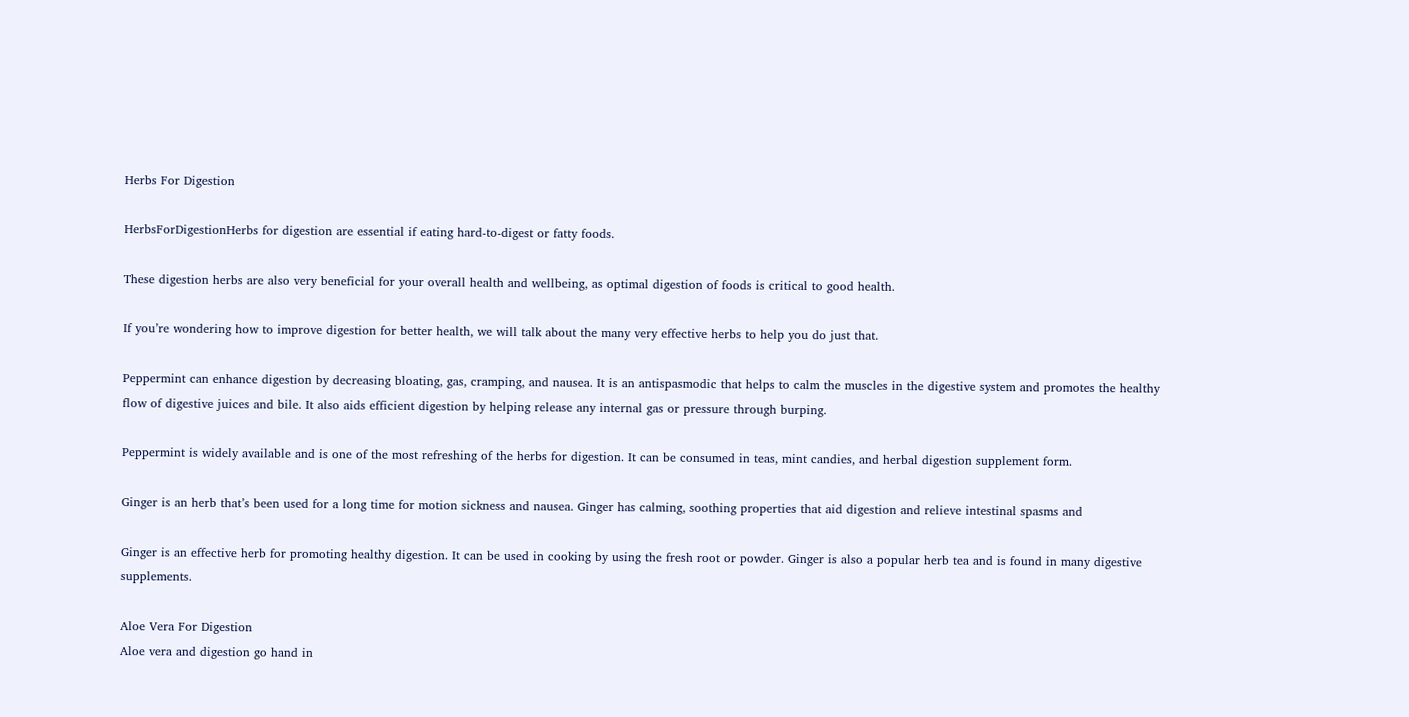Herbs For Digestion

HerbsForDigestionHerbs for digestion are essential if eating hard-to-digest or fatty foods.

These digestion herbs are also very beneficial for your overall health and wellbeing, as optimal digestion of foods is critical to good health.

If you’re wondering how to improve digestion for better health, we will talk about the many very effective herbs to help you do just that.

Peppermint can enhance digestion by decreasing bloating, gas, cramping, and nausea. It is an antispasmodic that helps to calm the muscles in the digestive system and promotes the healthy flow of digestive juices and bile. It also aids efficient digestion by helping release any internal gas or pressure through burping.

Peppermint is widely available and is one of the most refreshing of the herbs for digestion. It can be consumed in teas, mint candies, and herbal digestion supplement form.

Ginger is an herb that’s been used for a long time for motion sickness and nausea. Ginger has calming, soothing properties that aid digestion and relieve intestinal spasms and

Ginger is an effective herb for promoting healthy digestion. It can be used in cooking by using the fresh root or powder. Ginger is also a popular herb tea and is found in many digestive supplements.

Aloe Vera For Digestion
Aloe vera and digestion go hand in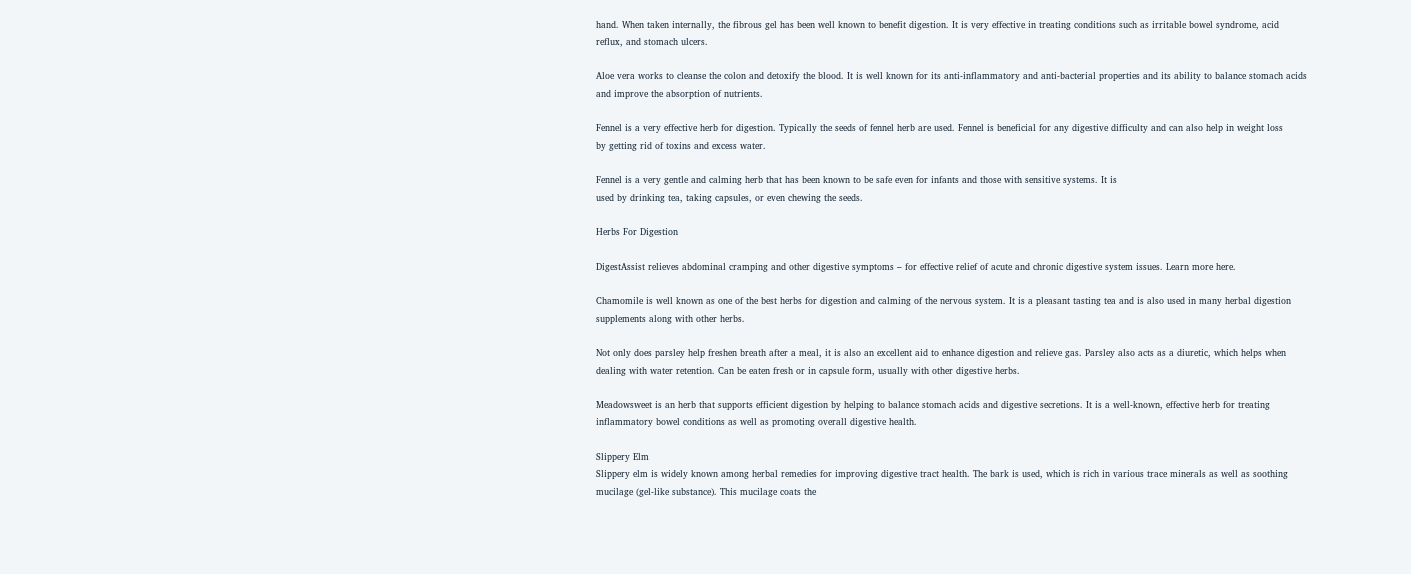hand. When taken internally, the fibrous gel has been well known to benefit digestion. It is very effective in treating conditions such as irritable bowel syndrome, acid reflux, and stomach ulcers.

Aloe vera works to cleanse the colon and detoxify the blood. It is well known for its anti-inflammatory and anti-bacterial properties and its ability to balance stomach acids and improve the absorption of nutrients.

Fennel is a very effective herb for digestion. Typically the seeds of fennel herb are used. Fennel is beneficial for any digestive difficulty and can also help in weight loss
by getting rid of toxins and excess water.

Fennel is a very gentle and calming herb that has been known to be safe even for infants and those with sensitive systems. It is
used by drinking tea, taking capsules, or even chewing the seeds.

Herbs For Digestion

DigestAssist relieves abdominal cramping and other digestive symptoms – for effective relief of acute and chronic digestive system issues. Learn more here.

Chamomile is well known as one of the best herbs for digestion and calming of the nervous system. It is a pleasant tasting tea and is also used in many herbal digestion supplements along with other herbs.

Not only does parsley help freshen breath after a meal, it is also an excellent aid to enhance digestion and relieve gas. Parsley also acts as a diuretic, which helps when dealing with water retention. Can be eaten fresh or in capsule form, usually with other digestive herbs.

Meadowsweet is an herb that supports efficient digestion by helping to balance stomach acids and digestive secretions. It is a well-known, effective herb for treating inflammatory bowel conditions as well as promoting overall digestive health.

Slippery Elm
Slippery elm is widely known among herbal remedies for improving digestive tract health. The bark is used, which is rich in various trace minerals as well as soothing mucilage (gel-like substance). This mucilage coats the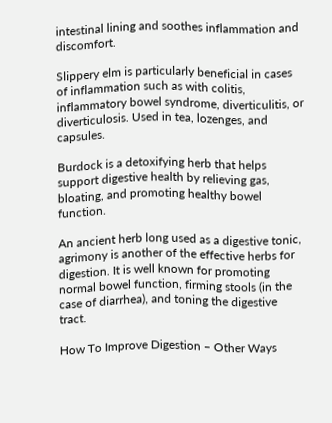intestinal lining and soothes inflammation and discomfort.

Slippery elm is particularly beneficial in cases of inflammation such as with colitis, inflammatory bowel syndrome, diverticulitis, or diverticulosis. Used in tea, lozenges, and capsules.

Burdock is a detoxifying herb that helps support digestive health by relieving gas, bloating, and promoting healthy bowel function.

An ancient herb long used as a digestive tonic, agrimony is another of the effective herbs for digestion. It is well known for promoting normal bowel function, firming stools (in the case of diarrhea), and toning the digestive tract.

How To Improve Digestion – Other Ways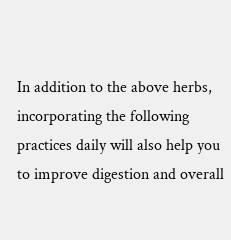In addition to the above herbs, incorporating the following practices daily will also help you to improve digestion and overall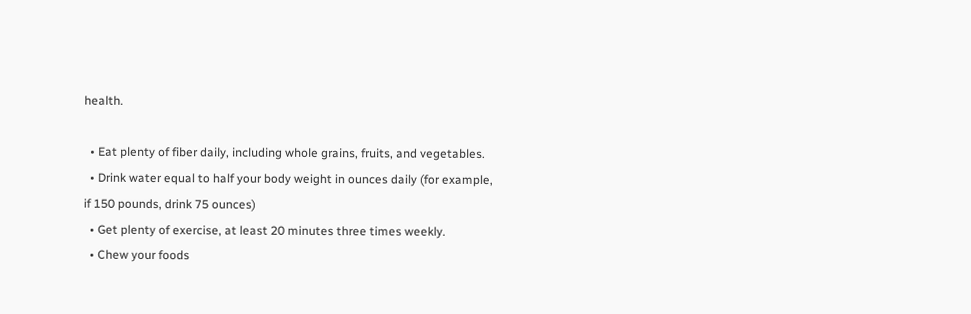health.

  • Eat plenty of fiber daily, including whole grains, fruits, and vegetables.
  • Drink water equal to half your body weight in ounces daily (for example, if 150 pounds, drink 75 ounces)
  • Get plenty of exercise, at least 20 minutes three times weekly.
  • Chew your foods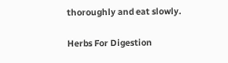thoroughly and eat slowly.

Herbs For Digestion